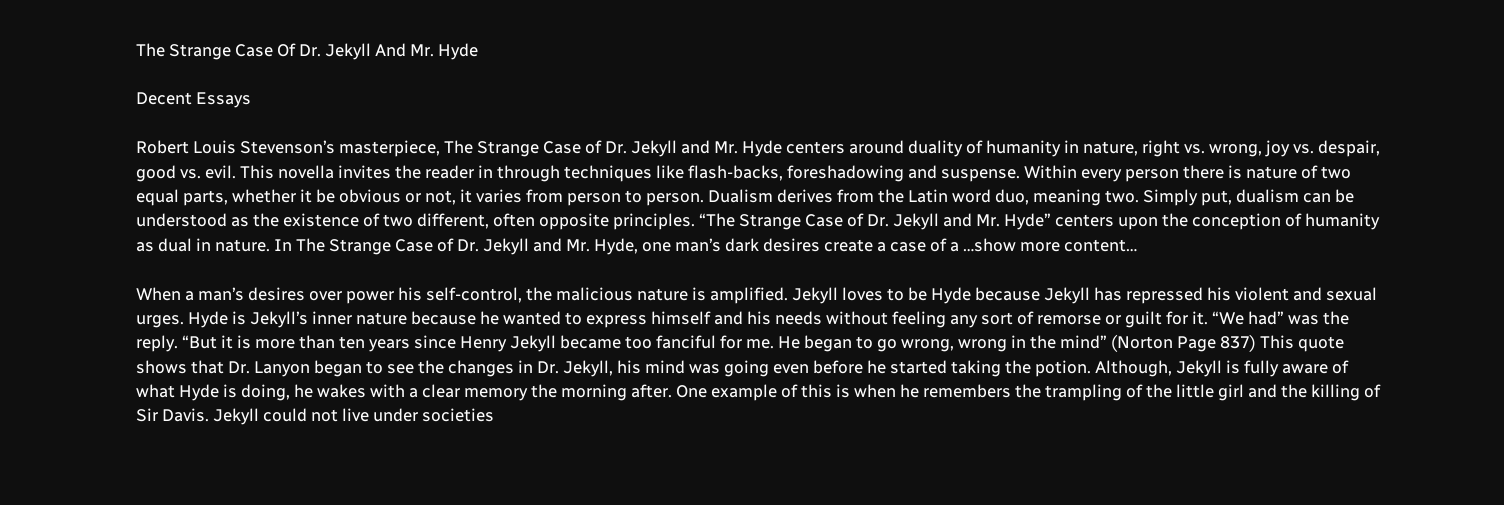The Strange Case Of Dr. Jekyll And Mr. Hyde

Decent Essays

Robert Louis Stevenson’s masterpiece, The Strange Case of Dr. Jekyll and Mr. Hyde centers around duality of humanity in nature, right vs. wrong, joy vs. despair, good vs. evil. This novella invites the reader in through techniques like flash-backs, foreshadowing and suspense. Within every person there is nature of two equal parts, whether it be obvious or not, it varies from person to person. Dualism derives from the Latin word duo, meaning two. Simply put, dualism can be understood as the existence of two different, often opposite principles. “The Strange Case of Dr. Jekyll and Mr. Hyde” centers upon the conception of humanity as dual in nature. In The Strange Case of Dr. Jekyll and Mr. Hyde, one man’s dark desires create a case of a …show more content…

When a man’s desires over power his self-control, the malicious nature is amplified. Jekyll loves to be Hyde because Jekyll has repressed his violent and sexual urges. Hyde is Jekyll’s inner nature because he wanted to express himself and his needs without feeling any sort of remorse or guilt for it. “We had” was the reply. “But it is more than ten years since Henry Jekyll became too fanciful for me. He began to go wrong, wrong in the mind” (Norton Page 837) This quote shows that Dr. Lanyon began to see the changes in Dr. Jekyll, his mind was going even before he started taking the potion. Although, Jekyll is fully aware of what Hyde is doing, he wakes with a clear memory the morning after. One example of this is when he remembers the trampling of the little girl and the killing of Sir Davis. Jekyll could not live under societies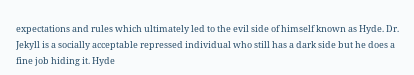expectations and rules which ultimately led to the evil side of himself known as Hyde. Dr. Jekyll is a socially acceptable repressed individual who still has a dark side but he does a fine job hiding it. Hyde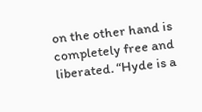on the other hand is completely free and liberated. “Hyde is a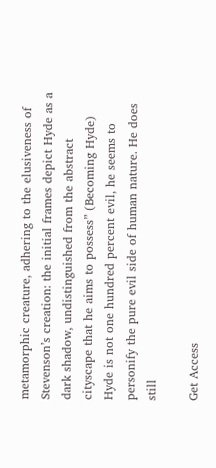metamorphic creature, adhering to the elusiveness of Stevenson’s creation: the initial frames depict Hyde as a dark shadow, undistinguished from the abstract cityscape that he aims to possess” (Becoming Hyde) Hyde is not one hundred percent evil, he seems to personify the pure evil side of human nature. He does still

Get Access